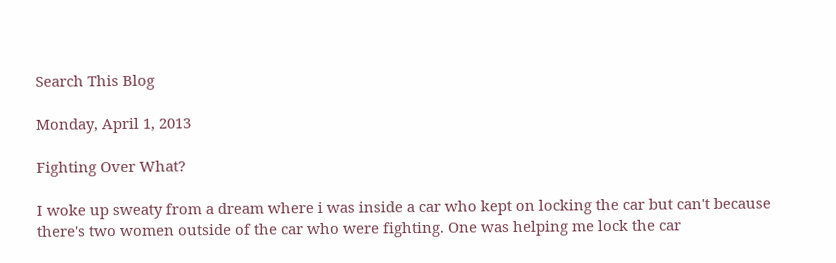Search This Blog

Monday, April 1, 2013

Fighting Over What?

I woke up sweaty from a dream where i was inside a car who kept on locking the car but can't because there's two women outside of the car who were fighting. One was helping me lock the car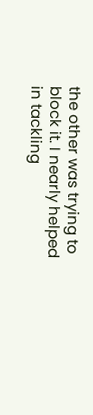the other was trying to block it. I nearly helped in tackling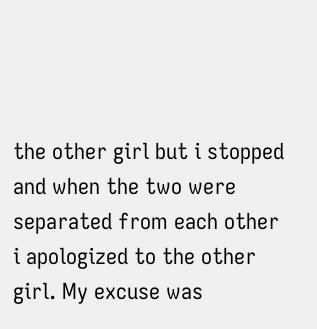the other girl but i stopped and when the two were separated from each other i apologized to the other girl. My excuse was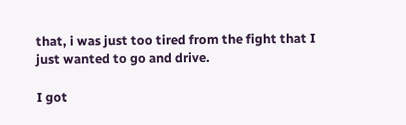that, i was just too tired from the fight that I just wanted to go and drive.

I got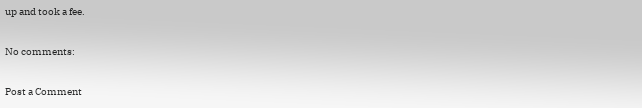up and took a fee.

No comments:

Post a Comment